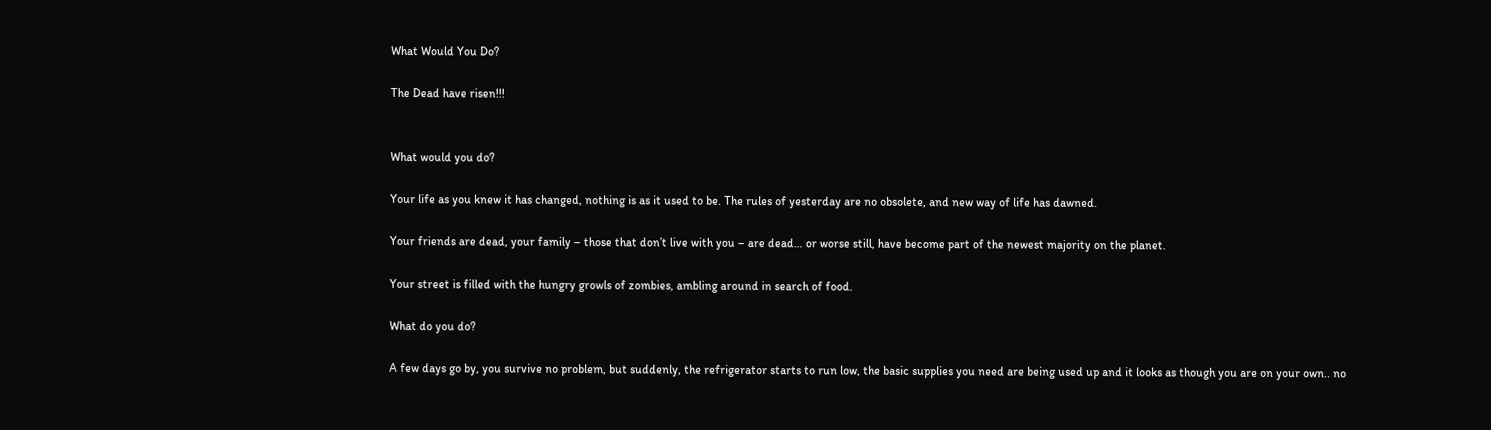What Would You Do?

The Dead have risen!!!


What would you do?

Your life as you knew it has changed, nothing is as it used to be. The rules of yesterday are no obsolete, and new way of life has dawned.

Your friends are dead, your family – those that don’t live with you – are dead… or worse still, have become part of the newest majority on the planet.

Your street is filled with the hungry growls of zombies, ambling around in search of food.

What do you do?

A few days go by, you survive no problem, but suddenly, the refrigerator starts to run low, the basic supplies you need are being used up and it looks as though you are on your own.. no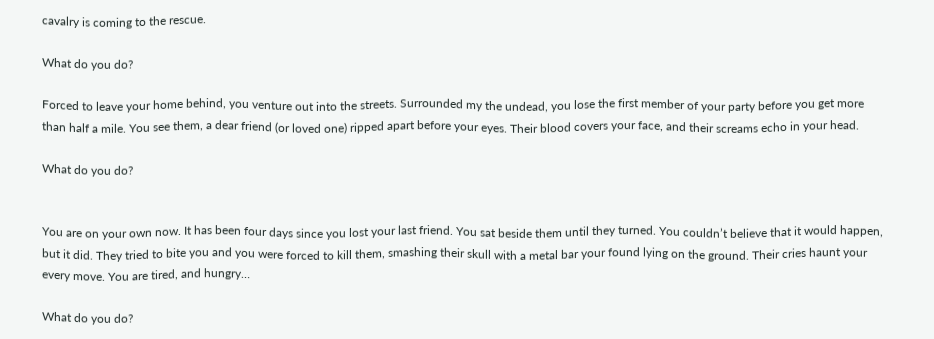cavalry is coming to the rescue.

What do you do?

Forced to leave your home behind, you venture out into the streets. Surrounded my the undead, you lose the first member of your party before you get more than half a mile. You see them, a dear friend (or loved one) ripped apart before your eyes. Their blood covers your face, and their screams echo in your head.

What do you do?


You are on your own now. It has been four days since you lost your last friend. You sat beside them until they turned. You couldn’t believe that it would happen, but it did. They tried to bite you and you were forced to kill them, smashing their skull with a metal bar your found lying on the ground. Their cries haunt your every move. You are tired, and hungry…

What do you do?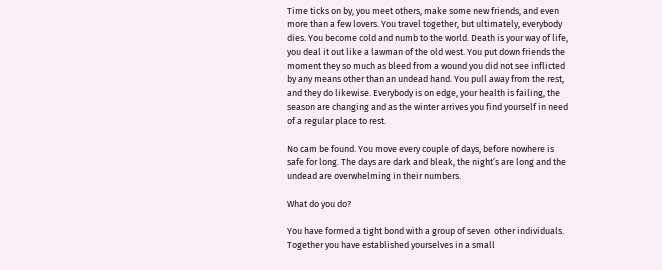Time ticks on by, you meet others, make some new friends, and even more than a few lovers. You travel together, but ultimately, everybody dies. You become cold and numb to the world. Death is your way of life, you deal it out like a lawman of the old west. You put down friends the moment they so much as bleed from a wound you did not see inflicted by any means other than an undead hand. You pull away from the rest, and they do likewise. Everybody is on edge, your health is failing, the season are changing and as the winter arrives you find yourself in need of a regular place to rest.

No cam be found. You move every couple of days, before nowhere is safe for long. The days are dark and bleak, the night’s are long and the undead are overwhelming in their numbers.

What do you do?

You have formed a tight bond with a group of seven  other individuals. Together you have established yourselves in a small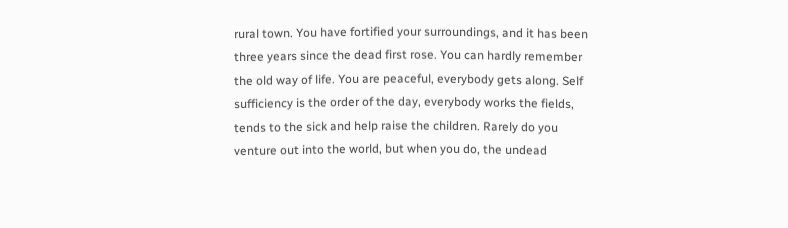rural town. You have fortified your surroundings, and it has been three years since the dead first rose. You can hardly remember the old way of life. You are peaceful, everybody gets along. Self sufficiency is the order of the day, everybody works the fields, tends to the sick and help raise the children. Rarely do you venture out into the world, but when you do, the undead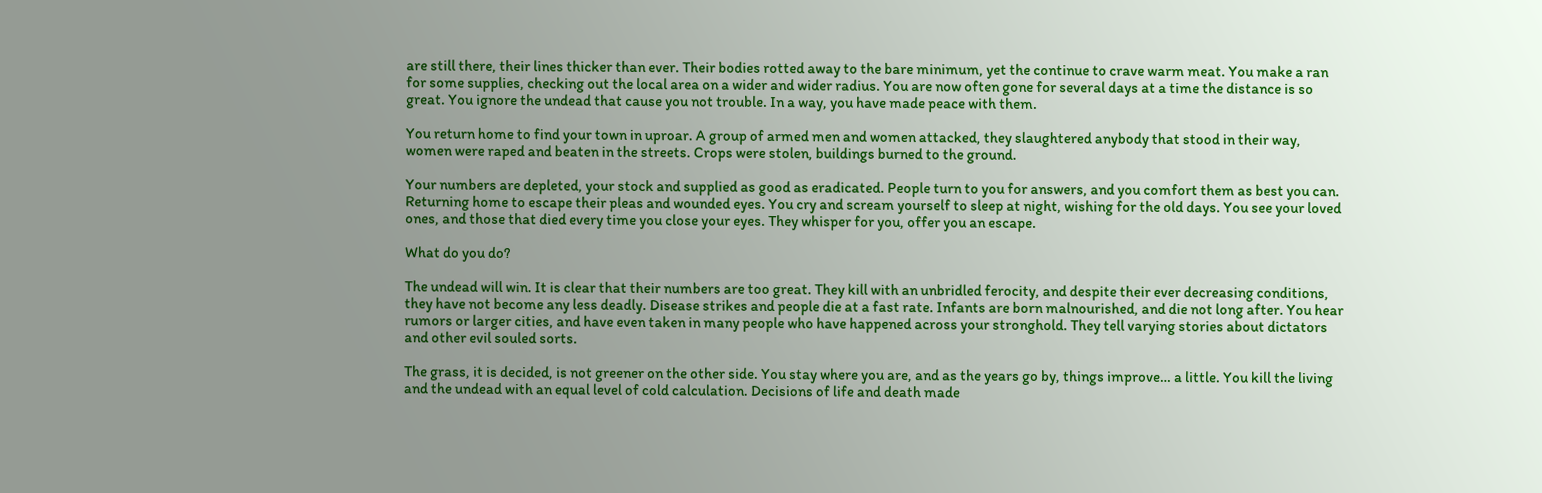are still there, their lines thicker than ever. Their bodies rotted away to the bare minimum, yet the continue to crave warm meat. You make a ran for some supplies, checking out the local area on a wider and wider radius. You are now often gone for several days at a time the distance is so great. You ignore the undead that cause you not trouble. In a way, you have made peace with them.

You return home to find your town in uproar. A group of armed men and women attacked, they slaughtered anybody that stood in their way, women were raped and beaten in the streets. Crops were stolen, buildings burned to the ground.

Your numbers are depleted, your stock and supplied as good as eradicated. People turn to you for answers, and you comfort them as best you can. Returning home to escape their pleas and wounded eyes. You cry and scream yourself to sleep at night, wishing for the old days. You see your loved ones, and those that died every time you close your eyes. They whisper for you, offer you an escape.

What do you do?

The undead will win. It is clear that their numbers are too great. They kill with an unbridled ferocity, and despite their ever decreasing conditions, they have not become any less deadly. Disease strikes and people die at a fast rate. Infants are born malnourished, and die not long after. You hear rumors or larger cities, and have even taken in many people who have happened across your stronghold. They tell varying stories about dictators and other evil souled sorts.

The grass, it is decided, is not greener on the other side. You stay where you are, and as the years go by, things improve… a little. You kill the living and the undead with an equal level of cold calculation. Decisions of life and death made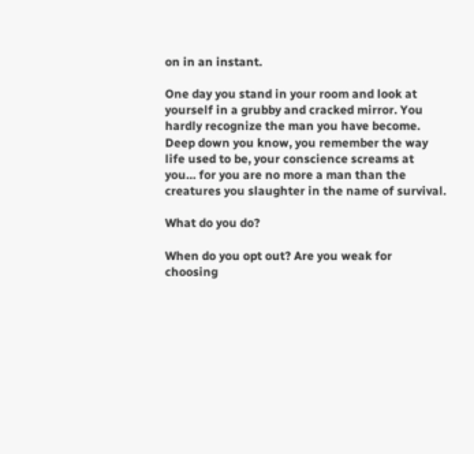on in an instant.

One day you stand in your room and look at yourself in a grubby and cracked mirror. You hardly recognize the man you have become.
Deep down you know, you remember the way life used to be, your conscience screams at you… for you are no more a man than the creatures you slaughter in the name of survival.

What do you do?

When do you opt out? Are you weak for choosing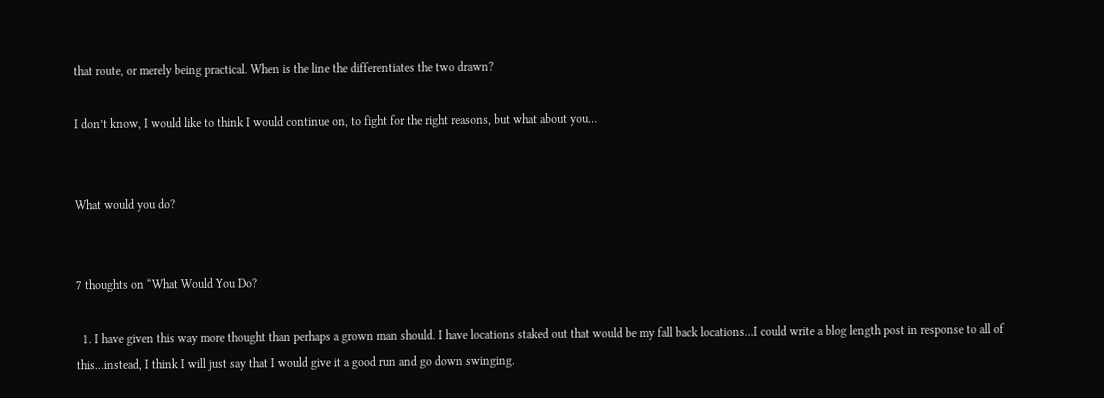that route, or merely being practical. When is the line the differentiates the two drawn?

I don’t know, I would like to think I would continue on, to fight for the right reasons, but what about you…


What would you do?


7 thoughts on “What Would You Do?

  1. I have given this way more thought than perhaps a grown man should. I have locations staked out that would be my fall back locations…I could write a blog length post in response to all of this…instead, I think I will just say that I would give it a good run and go down swinging.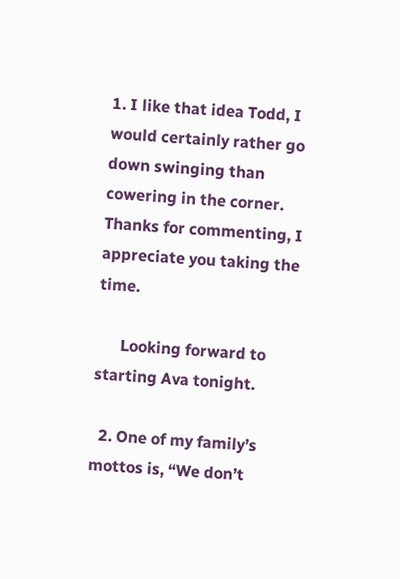1. I like that idea Todd, I would certainly rather go down swinging than cowering in the corner. Thanks for commenting, I appreciate you taking the time.

      Looking forward to starting Ava tonight.

  2. One of my family’s mottos is, “We don’t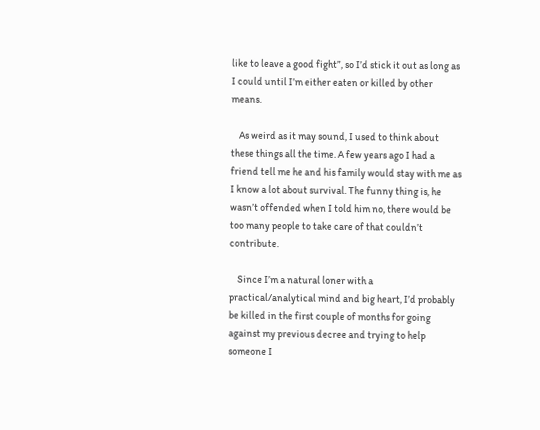like to leave a good fight”, so I’d stick it out as long as I could until I’m either eaten or killed by other means.

    As weird as it may sound, I used to think about these things all the time. A few years ago I had a friend tell me he and his family would stay with me as I know a lot about survival. The funny thing is, he wasn’t offended when I told him no, there would be too many people to take care of that couldn’t contribute.

    Since I’m a natural loner with a practical/analytical mind and big heart, I’d probably be killed in the first couple of months for going against my previous decree and trying to help someone I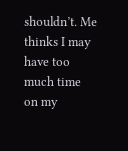shouldn’t. Me thinks I may have too much time on my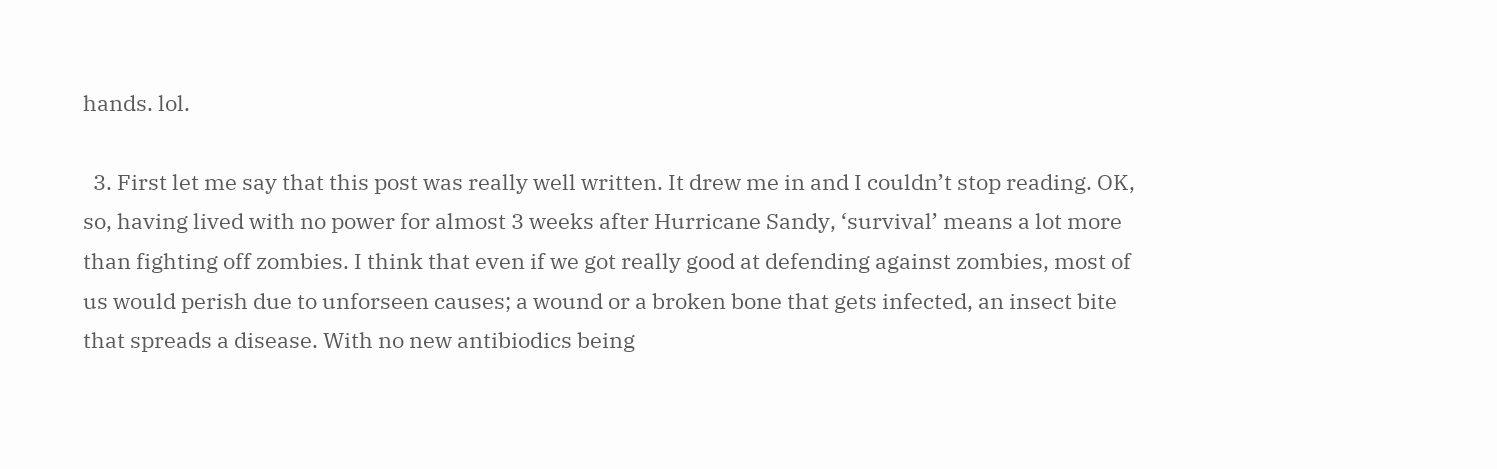hands. lol.

  3. First let me say that this post was really well written. It drew me in and I couldn’t stop reading. OK, so, having lived with no power for almost 3 weeks after Hurricane Sandy, ‘survival’ means a lot more than fighting off zombies. I think that even if we got really good at defending against zombies, most of us would perish due to unforseen causes; a wound or a broken bone that gets infected, an insect bite that spreads a disease. With no new antibiodics being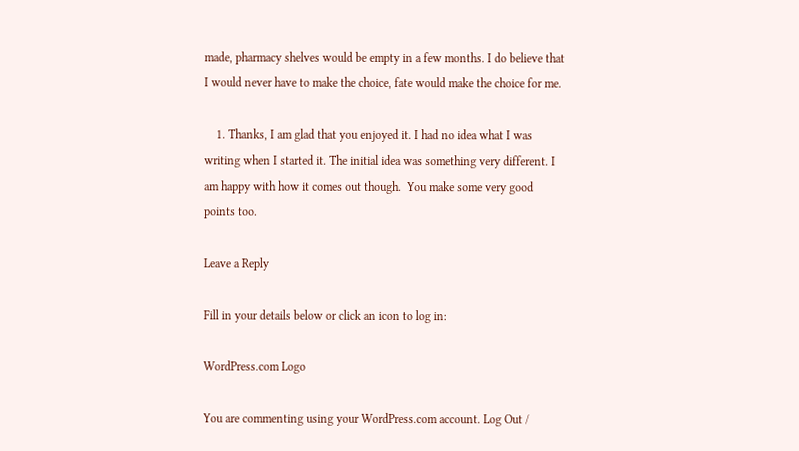made, pharmacy shelves would be empty in a few months. I do believe that I would never have to make the choice, fate would make the choice for me.

    1. Thanks, I am glad that you enjoyed it. I had no idea what I was writing when I started it. The initial idea was something very different. I am happy with how it comes out though.  You make some very good points too.

Leave a Reply

Fill in your details below or click an icon to log in:

WordPress.com Logo

You are commenting using your WordPress.com account. Log Out /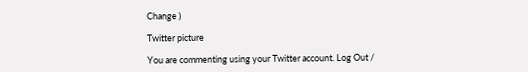Change )

Twitter picture

You are commenting using your Twitter account. Log Out /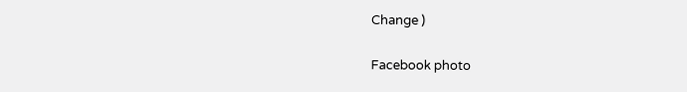Change )

Facebook photo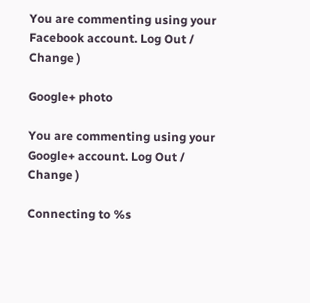You are commenting using your Facebook account. Log Out / Change )

Google+ photo

You are commenting using your Google+ account. Log Out / Change )

Connecting to %s